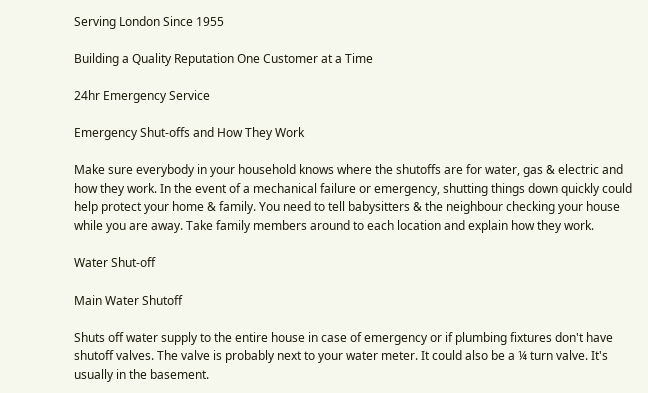Serving London Since 1955

Building a Quality Reputation One Customer at a Time

24hr Emergency Service

Emergency Shut-offs and How They Work

Make sure everybody in your household knows where the shutoffs are for water, gas & electric and how they work. In the event of a mechanical failure or emergency, shutting things down quickly could help protect your home & family. You need to tell babysitters & the neighbour checking your house while you are away. Take family members around to each location and explain how they work.

Water Shut-off

Main Water Shutoff

Shuts off water supply to the entire house in case of emergency or if plumbing fixtures don't have shutoff valves. The valve is probably next to your water meter. It could also be a ¼ turn valve. It's usually in the basement.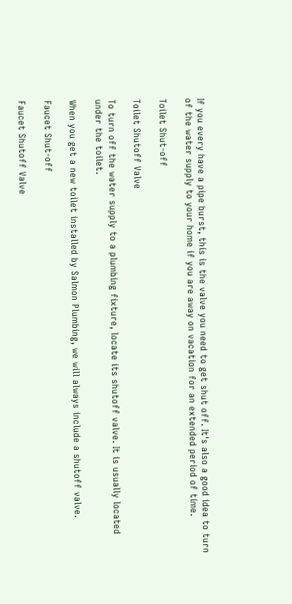If you every have a pipe burst, this is the valve you need to get shut off. It's also a good idea to turn of the water supply to your home if you are away on vacation for an extended period of time.

Toilet Shut-off

Toilet Shutoff Valve

To turn off the water supply to a plumbing fixture, locate its shutoff valve. It is usually located under the toilet.

When you get a new toilet installed by Salmon Plumbing, we will always include a shutoff valve.

Faucet Shut-off

Faucet Shutoff Valve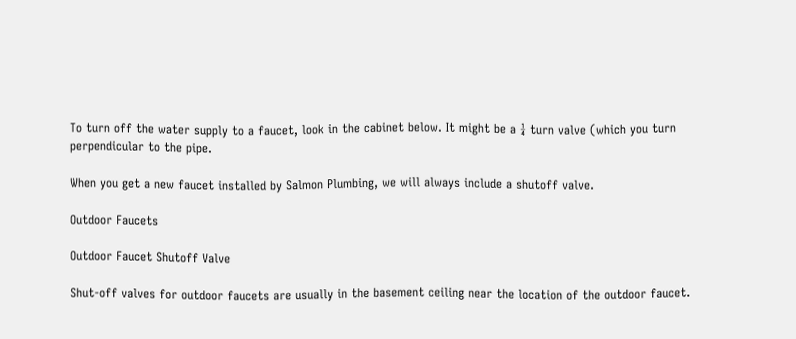To turn off the water supply to a faucet, look in the cabinet below. It might be a ¼ turn valve (which you turn perpendicular to the pipe.

When you get a new faucet installed by Salmon Plumbing, we will always include a shutoff valve.

Outdoor Faucets

Outdoor Faucet Shutoff Valve

Shut-off valves for outdoor faucets are usually in the basement ceiling near the location of the outdoor faucet.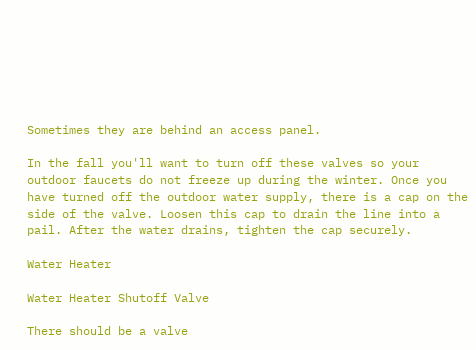Sometimes they are behind an access panel.

In the fall you'll want to turn off these valves so your outdoor faucets do not freeze up during the winter. Once you have turned off the outdoor water supply, there is a cap on the side of the valve. Loosen this cap to drain the line into a pail. After the water drains, tighten the cap securely.

Water Heater

Water Heater Shutoff Valve

There should be a valve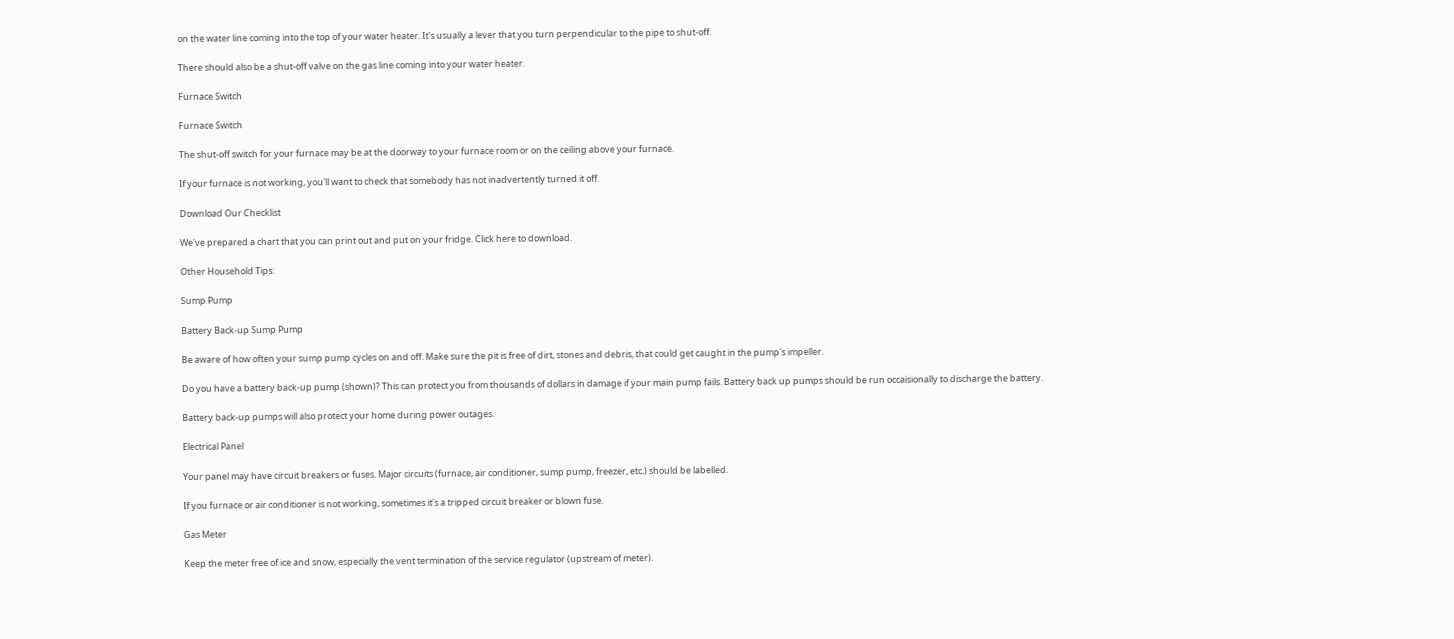on the water line coming into the top of your water heater. It's usually a lever that you turn perpendicular to the pipe to shut-off.

There should also be a shut-off valve on the gas line coming into your water heater.

Furnace Switch

Furnace Switch

The shut-off switch for your furnace may be at the doorway to your furnace room or on the ceiling above your furnace.

If your furnace is not working, you'll want to check that somebody has not inadvertently turned it off.

Download Our Checklist

We've prepared a chart that you can print out and put on your fridge. Click here to download.

Other Household Tips:

Sump Pump

Battery Back-up Sump Pump

Be aware of how often your sump pump cycles on and off. Make sure the pit is free of dirt, stones and debris, that could get caught in the pump's impeller.

Do you have a battery back-up pump (shown)? This can protect you from thousands of dollars in damage if your main pump fails. Battery back up pumps should be run occaisionally to discharge the battery.

Battery back-up pumps will also protect your home during power outages.

Electrical Panel

Your panel may have circuit breakers or fuses. Major circuits (furnace, air conditioner, sump pump, freezer, etc.) should be labelled.

If you furnace or air conditioner is not working, sometimes it's a tripped circuit breaker or blown fuse.

Gas Meter

Keep the meter free of ice and snow, especially the vent termination of the service regulator (upstream of meter).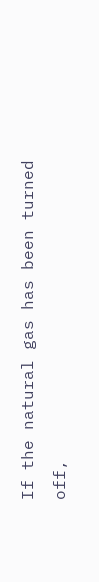If the natural gas has been turned off,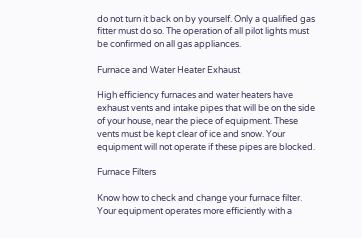do not turn it back on by yourself. Only a qualified gas fitter must do so. The operation of all pilot lights must be confirmed on all gas appliances.

Furnace and Water Heater Exhaust

High efficiency furnaces and water heaters have exhaust vents and intake pipes that will be on the side of your house, near the piece of equipment. These vents must be kept clear of ice and snow. Your equipment will not operate if these pipes are blocked.

Furnace Filters

Know how to check and change your furnace filter. Your equipment operates more efficiently with a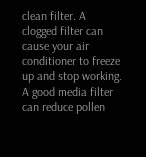clean filter. A clogged filter can cause your air conditioner to freeze up and stop working. A good media filter can reduce pollen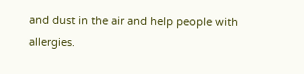and dust in the air and help people with allergies.